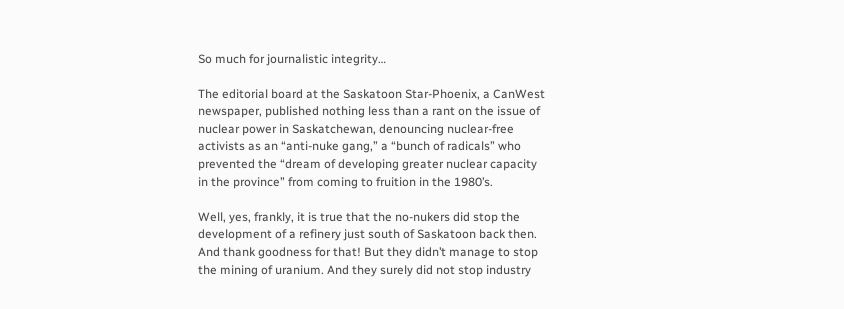So much for journalistic integrity…

The editorial board at the Saskatoon Star-Phoenix, a CanWest newspaper, published nothing less than a rant on the issue of nuclear power in Saskatchewan, denouncing nuclear-free activists as an “anti-nuke gang,” a “bunch of radicals” who prevented the “dream of developing greater nuclear capacity in the province” from coming to fruition in the 1980’s.

Well, yes, frankly, it is true that the no-nukers did stop the development of a refinery just south of Saskatoon back then. And thank goodness for that! But they didn’t manage to stop the mining of uranium. And they surely did not stop industry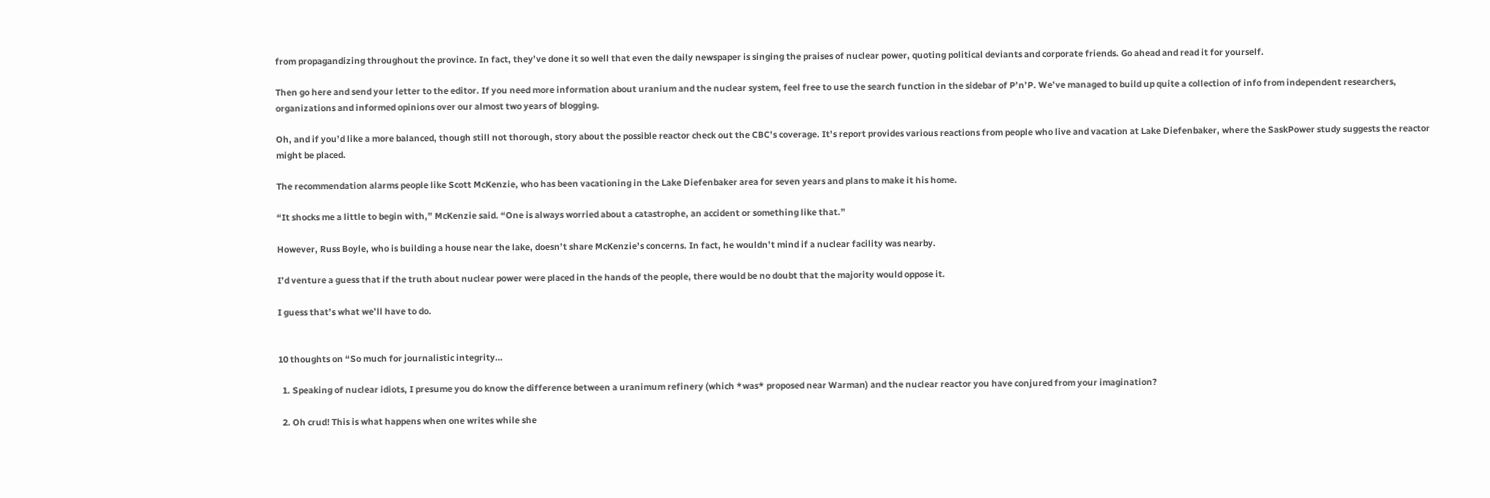from propagandizing throughout the province. In fact, they’ve done it so well that even the daily newspaper is singing the praises of nuclear power, quoting political deviants and corporate friends. Go ahead and read it for yourself.

Then go here and send your letter to the editor. If you need more information about uranium and the nuclear system, feel free to use the search function in the sidebar of P’n’P. We’ve managed to build up quite a collection of info from independent researchers, organizations and informed opinions over our almost two years of blogging.

Oh, and if you’d like a more balanced, though still not thorough, story about the possible reactor check out the CBC’s coverage. It’s report provides various reactions from people who live and vacation at Lake Diefenbaker, where the SaskPower study suggests the reactor might be placed.

The recommendation alarms people like Scott McKenzie, who has been vacationing in the Lake Diefenbaker area for seven years and plans to make it his home.

“It shocks me a little to begin with,” McKenzie said. “One is always worried about a catastrophe, an accident or something like that.”

However, Russ Boyle, who is building a house near the lake, doesn’t share McKenzie’s concerns. In fact, he wouldn’t mind if a nuclear facility was nearby.

I’d venture a guess that if the truth about nuclear power were placed in the hands of the people, there would be no doubt that the majority would oppose it.

I guess that’s what we’ll have to do.


10 thoughts on “So much for journalistic integrity…

  1. Speaking of nuclear idiots, I presume you do know the difference between a uranimum refinery (which *was* proposed near Warman) and the nuclear reactor you have conjured from your imagination?

  2. Oh crud! This is what happens when one writes while she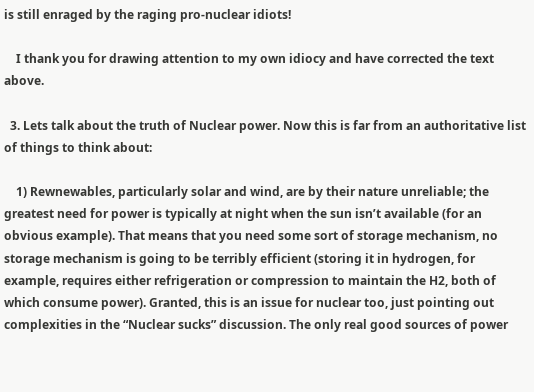is still enraged by the raging pro-nuclear idiots!

    I thank you for drawing attention to my own idiocy and have corrected the text above.

  3. Lets talk about the truth of Nuclear power. Now this is far from an authoritative list of things to think about:

    1) Rewnewables, particularly solar and wind, are by their nature unreliable; the greatest need for power is typically at night when the sun isn’t available (for an obvious example). That means that you need some sort of storage mechanism, no storage mechanism is going to be terribly efficient (storing it in hydrogen, for example, requires either refrigeration or compression to maintain the H2, both of which consume power). Granted, this is an issue for nuclear too, just pointing out complexities in the “Nuclear sucks” discussion. The only real good sources of power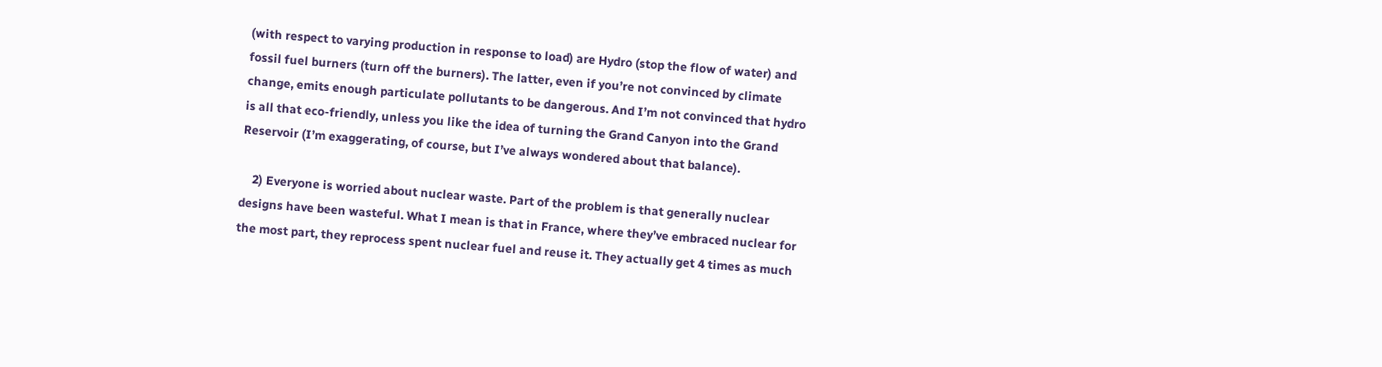(with respect to varying production in response to load) are Hydro (stop the flow of water) and fossil fuel burners (turn off the burners). The latter, even if you’re not convinced by climate change, emits enough particulate pollutants to be dangerous. And I’m not convinced that hydro is all that eco-friendly, unless you like the idea of turning the Grand Canyon into the Grand Reservoir (I’m exaggerating, of course, but I’ve always wondered about that balance).

    2) Everyone is worried about nuclear waste. Part of the problem is that generally nuclear designs have been wasteful. What I mean is that in France, where they’ve embraced nuclear for the most part, they reprocess spent nuclear fuel and reuse it. They actually get 4 times as much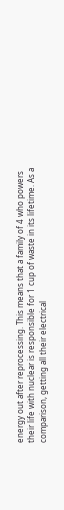energy out after reprocessing. This means that a family of 4 who powers their life with nuclear is responsible for 1 cup of waste in its lifetime. As a comparison, getting all their electrical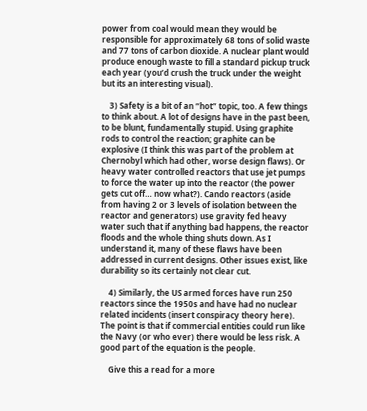power from coal would mean they would be responsible for approximately 68 tons of solid waste and 77 tons of carbon dioxide. A nuclear plant would produce enough waste to fill a standard pickup truck each year (you’d crush the truck under the weight but its an interesting visual).

    3) Safety is a bit of an “hot” topic, too. A few things to think about. A lot of designs have in the past been, to be blunt, fundamentally stupid. Using graphite rods to control the reaction; graphite can be explosive (I think this was part of the problem at Chernobyl which had other, worse design flaws). Or heavy water controlled reactors that use jet pumps to force the water up into the reactor (the power gets cut off… now what?). Cando reactors (aside from having 2 or 3 levels of isolation between the reactor and generators) use gravity fed heavy water such that if anything bad happens, the reactor floods and the whole thing shuts down. As I understand it, many of these flaws have been addressed in current designs. Other issues exist, like durability so its certainly not clear cut.

    4) Similarly, the US armed forces have run 250 reactors since the 1950s and have had no nuclear related incidents (insert conspiracy theory here). The point is that if commercial entities could run like the Navy (or who ever) there would be less risk. A good part of the equation is the people.

    Give this a read for a more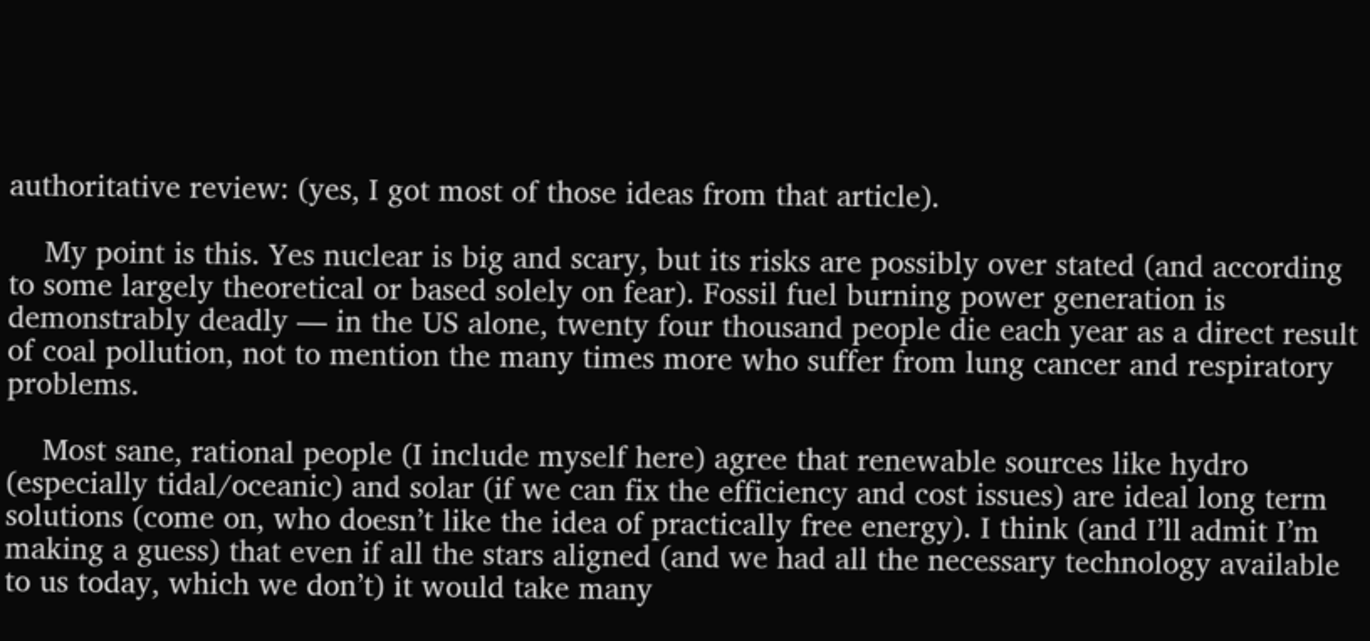authoritative review: (yes, I got most of those ideas from that article).

    My point is this. Yes nuclear is big and scary, but its risks are possibly over stated (and according to some largely theoretical or based solely on fear). Fossil fuel burning power generation is demonstrably deadly — in the US alone, twenty four thousand people die each year as a direct result of coal pollution, not to mention the many times more who suffer from lung cancer and respiratory problems.

    Most sane, rational people (I include myself here) agree that renewable sources like hydro (especially tidal/oceanic) and solar (if we can fix the efficiency and cost issues) are ideal long term solutions (come on, who doesn’t like the idea of practically free energy). I think (and I’ll admit I’m making a guess) that even if all the stars aligned (and we had all the necessary technology available to us today, which we don’t) it would take many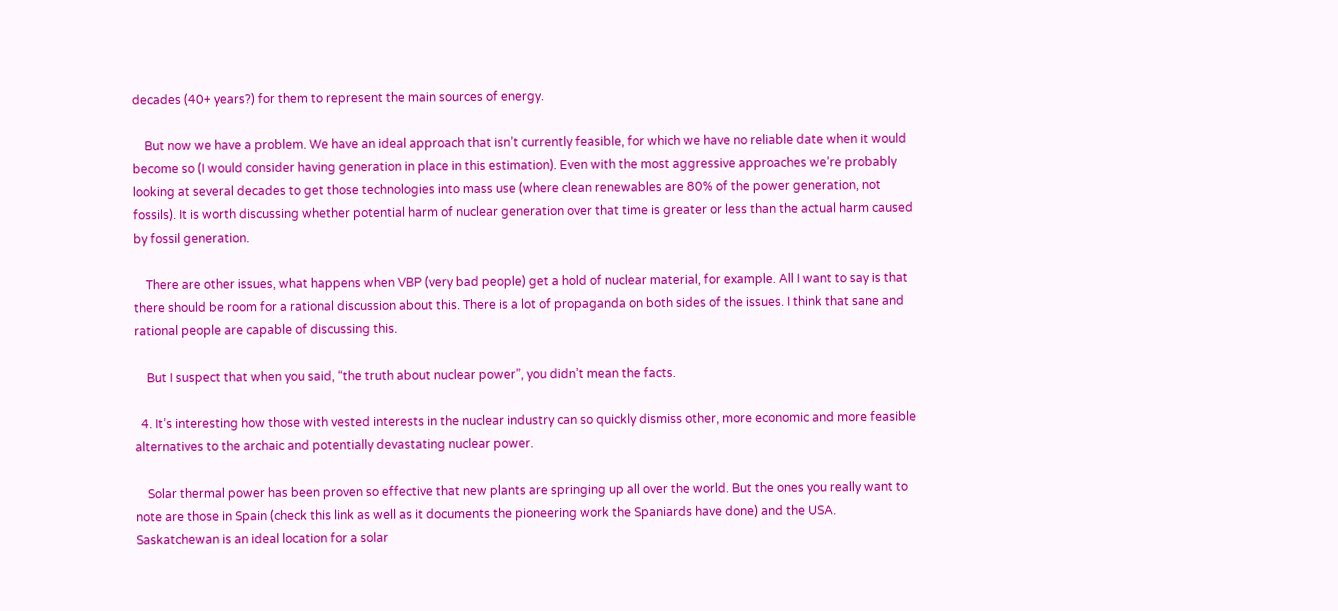decades (40+ years?) for them to represent the main sources of energy.

    But now we have a problem. We have an ideal approach that isn’t currently feasible, for which we have no reliable date when it would become so (I would consider having generation in place in this estimation). Even with the most aggressive approaches we’re probably looking at several decades to get those technologies into mass use (where clean renewables are 80% of the power generation, not fossils). It is worth discussing whether potential harm of nuclear generation over that time is greater or less than the actual harm caused by fossil generation.

    There are other issues, what happens when VBP (very bad people) get a hold of nuclear material, for example. All I want to say is that there should be room for a rational discussion about this. There is a lot of propaganda on both sides of the issues. I think that sane and rational people are capable of discussing this.

    But I suspect that when you said, “the truth about nuclear power”, you didn’t mean the facts.

  4. It’s interesting how those with vested interests in the nuclear industry can so quickly dismiss other, more economic and more feasible alternatives to the archaic and potentially devastating nuclear power.

    Solar thermal power has been proven so effective that new plants are springing up all over the world. But the ones you really want to note are those in Spain (check this link as well as it documents the pioneering work the Spaniards have done) and the USA. Saskatchewan is an ideal location for a solar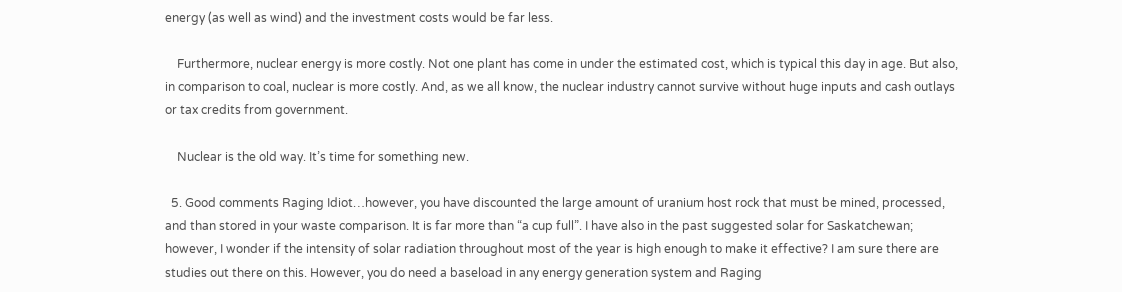energy (as well as wind) and the investment costs would be far less.

    Furthermore, nuclear energy is more costly. Not one plant has come in under the estimated cost, which is typical this day in age. But also, in comparison to coal, nuclear is more costly. And, as we all know, the nuclear industry cannot survive without huge inputs and cash outlays or tax credits from government.

    Nuclear is the old way. It’s time for something new.

  5. Good comments Raging Idiot…however, you have discounted the large amount of uranium host rock that must be mined, processed, and than stored in your waste comparison. It is far more than “a cup full”. I have also in the past suggested solar for Saskatchewan; however, I wonder if the intensity of solar radiation throughout most of the year is high enough to make it effective? I am sure there are studies out there on this. However, you do need a baseload in any energy generation system and Raging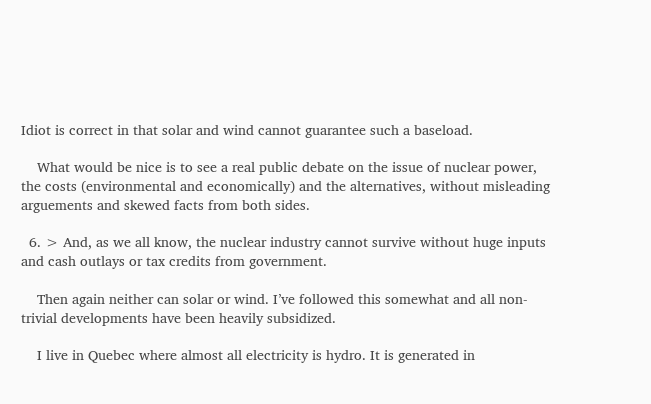Idiot is correct in that solar and wind cannot guarantee such a baseload.

    What would be nice is to see a real public debate on the issue of nuclear power, the costs (environmental and economically) and the alternatives, without misleading arguements and skewed facts from both sides.

  6. > And, as we all know, the nuclear industry cannot survive without huge inputs and cash outlays or tax credits from government.

    Then again neither can solar or wind. I’ve followed this somewhat and all non-trivial developments have been heavily subsidized.

    I live in Quebec where almost all electricity is hydro. It is generated in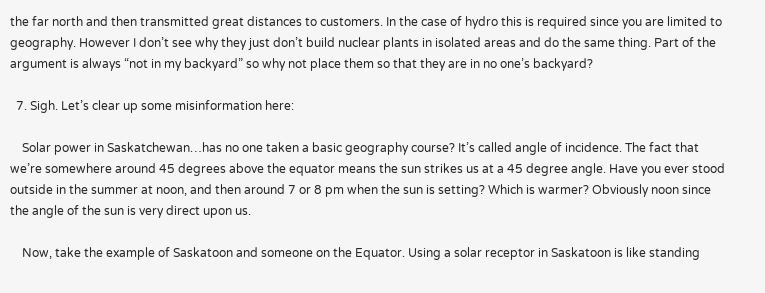the far north and then transmitted great distances to customers. In the case of hydro this is required since you are limited to geography. However I don’t see why they just don’t build nuclear plants in isolated areas and do the same thing. Part of the argument is always “not in my backyard” so why not place them so that they are in no one’s backyard?

  7. Sigh. Let’s clear up some misinformation here:

    Solar power in Saskatchewan…has no one taken a basic geography course? It’s called angle of incidence. The fact that we’re somewhere around 45 degrees above the equator means the sun strikes us at a 45 degree angle. Have you ever stood outside in the summer at noon, and then around 7 or 8 pm when the sun is setting? Which is warmer? Obviously noon since the angle of the sun is very direct upon us.

    Now, take the example of Saskatoon and someone on the Equator. Using a solar receptor in Saskatoon is like standing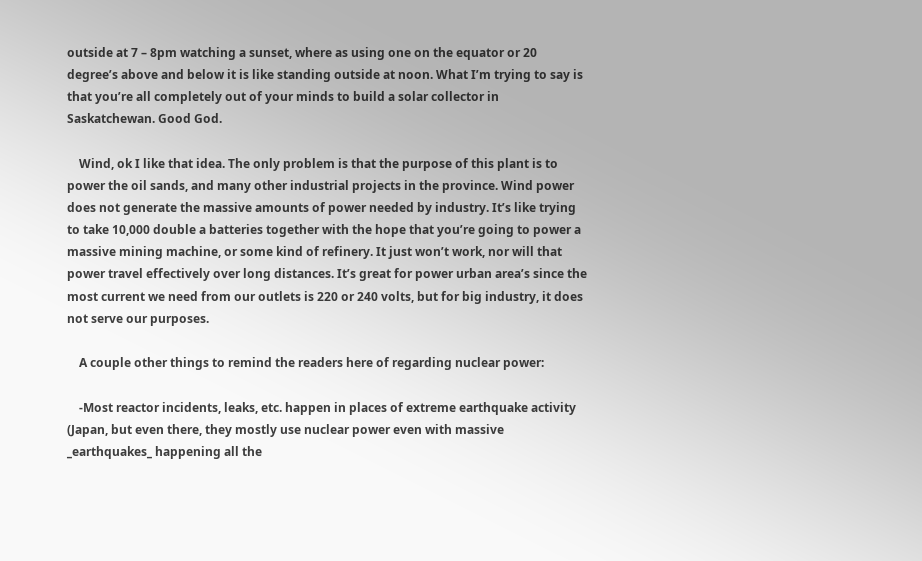outside at 7 – 8pm watching a sunset, where as using one on the equator or 20 degree’s above and below it is like standing outside at noon. What I’m trying to say is that you’re all completely out of your minds to build a solar collector in Saskatchewan. Good God.

    Wind, ok I like that idea. The only problem is that the purpose of this plant is to power the oil sands, and many other industrial projects in the province. Wind power does not generate the massive amounts of power needed by industry. It’s like trying to take 10,000 double a batteries together with the hope that you’re going to power a massive mining machine, or some kind of refinery. It just won’t work, nor will that power travel effectively over long distances. It’s great for power urban area’s since the most current we need from our outlets is 220 or 240 volts, but for big industry, it does not serve our purposes.

    A couple other things to remind the readers here of regarding nuclear power:

    -Most reactor incidents, leaks, etc. happen in places of extreme earthquake activity (Japan, but even there, they mostly use nuclear power even with massive _earthquakes_ happening all the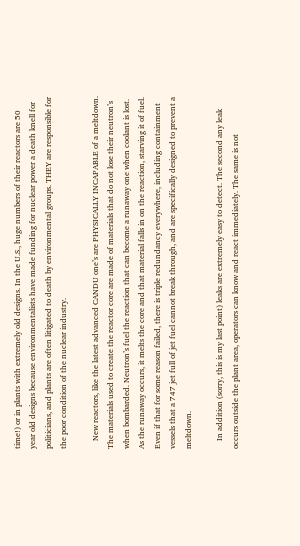time!) or in plants with extremely old designs. In the U.S., huge numbers of their reactors are 50 year old designs because environmentalists have made funding for nuclear power a death knell for politicians, and plants are often litigated to death by environmental groups. THEY are responsible for the poor condition of the nuclear industry.

    New reactors, like the latest advanced CANDU one’s are PHYSICALLY INCAPABLE of a meltdown. The materials used to create the reactor core are made of materials that do not lose their neutron’s when bombarded. Neutron’s fuel the reaction that can become a runaway one when coolant is lost. As the runaway occurs, it melts the core and that material falls in on the reaction, starving it of fuel. Even if that for some reason failed, there is triple redundancy everywhere, including containment vessels that a 747 jet full of jet fuel cannot break through, and are specifically designed to prevent a meltdown.

    In addition (sorry, this is my last point) leaks are extremely easy to detect. The second any leak occurs outside the plant area, operators can know and react immediately. The same is not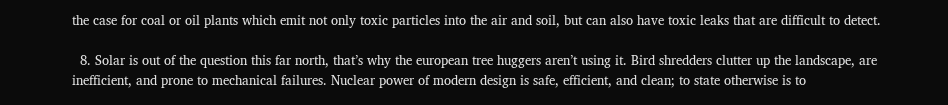the case for coal or oil plants which emit not only toxic particles into the air and soil, but can also have toxic leaks that are difficult to detect.

  8. Solar is out of the question this far north, that’s why the european tree huggers aren’t using it. Bird shredders clutter up the landscape, are inefficient, and prone to mechanical failures. Nuclear power of modern design is safe, efficient, and clean; to state otherwise is to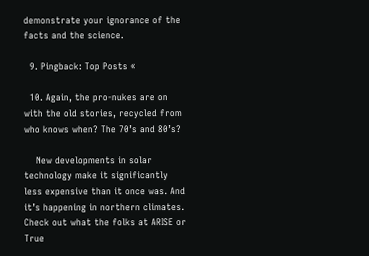demonstrate your ignorance of the facts and the science.

  9. Pingback: Top Posts «

  10. Again, the pro-nukes are on with the old stories, recycled from who knows when? The 70’s and 80’s?

    New developments in solar technology make it significantly less expensive than it once was. And it’s happening in northern climates. Check out what the folks at ARISE or True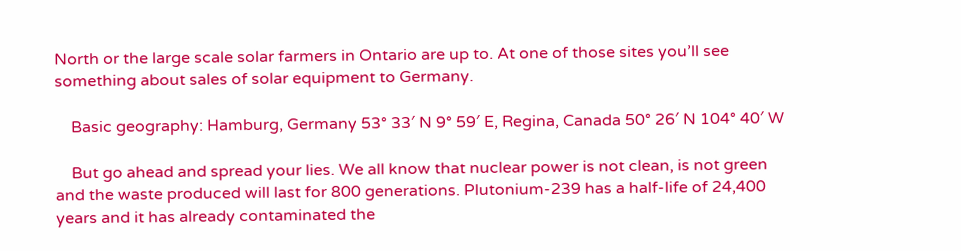North or the large scale solar farmers in Ontario are up to. At one of those sites you’ll see something about sales of solar equipment to Germany.

    Basic geography: Hamburg, Germany 53° 33′ N 9° 59′ E, Regina, Canada 50° 26′ N 104° 40′ W

    But go ahead and spread your lies. We all know that nuclear power is not clean, is not green and the waste produced will last for 800 generations. Plutonium-239 has a half-life of 24,400 years and it has already contaminated the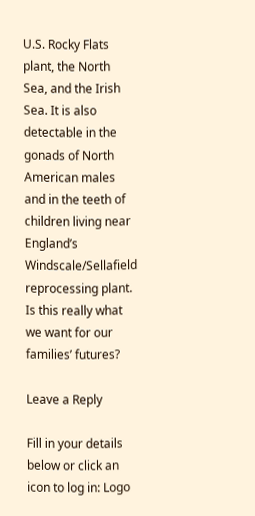U.S. Rocky Flats plant, the North Sea, and the Irish Sea. It is also detectable in the gonads of North American males and in the teeth of children living near England’s Windscale/Sellafield reprocessing plant. Is this really what we want for our families’ futures?

Leave a Reply

Fill in your details below or click an icon to log in: Logo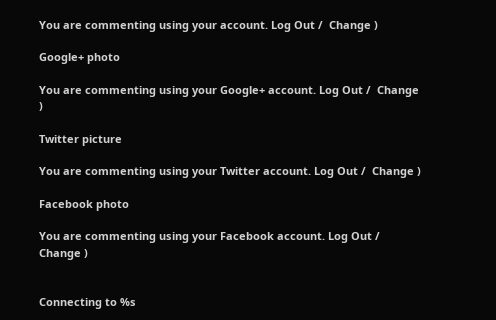You are commenting using your account. Log Out /  Change )

Google+ photo

You are commenting using your Google+ account. Log Out /  Change )

Twitter picture

You are commenting using your Twitter account. Log Out /  Change )

Facebook photo

You are commenting using your Facebook account. Log Out /  Change )


Connecting to %s